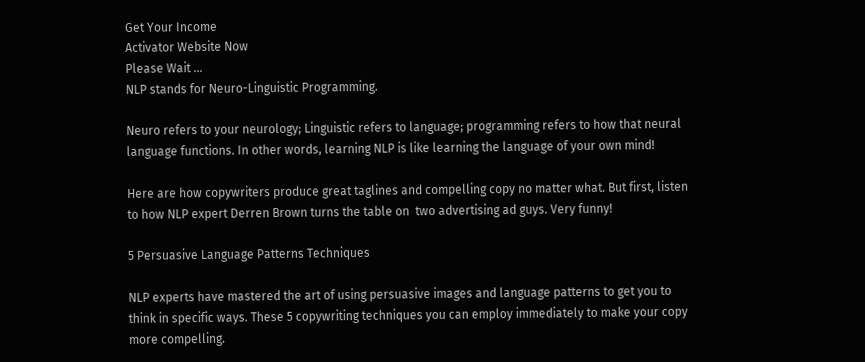Get Your Income
Activator Website Now
Please Wait ...
NLP stands for Neuro-Linguistic Programming.

Neuro refers to your neurology; Linguistic refers to language; programming refers to how that neural language functions. In other words, learning NLP is like learning the language of your own mind!

Here are how copywriters produce great taglines and compelling copy no matter what. But first, listen to how NLP expert Derren Brown turns the table on  two advertising ad guys. Very funny!

5 Persuasive Language Patterns Techniques

NLP experts have mastered the art of using persuasive images and language patterns to get you to think in specific ways. These 5 copywriting techniques you can employ immediately to make your copy more compelling.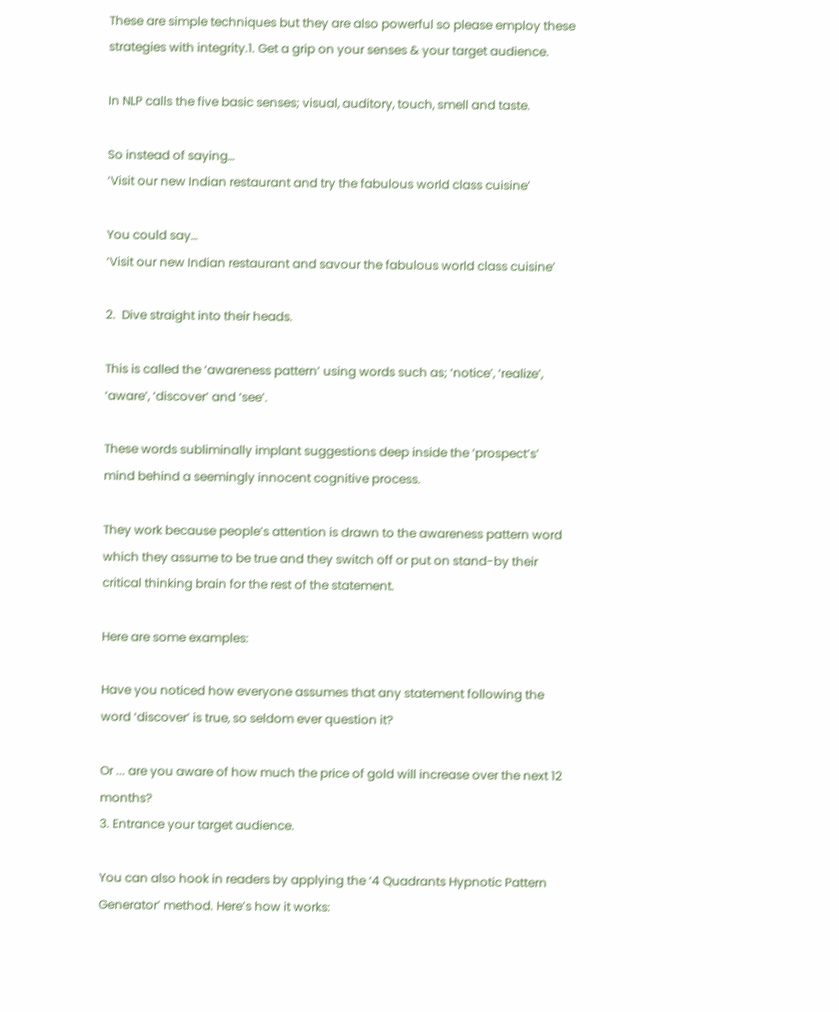These are simple techniques but they are also powerful so please employ these strategies with integrity.1. Get a grip on your senses & your target audience.

In NLP calls the five basic senses; visual, auditory, touch, smell and taste.

So instead of saying…
‘Visit our new Indian restaurant and try the fabulous world class cuisine’

You could say…
‘Visit our new Indian restaurant and savour the fabulous world class cuisine’

2.  Dive straight into their heads.

This is called the ‘awareness pattern’ using words such as; ‘notice’, ‘realize’, ‘aware’, ‘discover’ and ‘see’.

These words subliminally implant suggestions deep inside the ‘prospect’s’ mind behind a seemingly innocent cognitive process.

They work because people’s attention is drawn to the awareness pattern word which they assume to be true and they switch off or put on stand-by their critical thinking brain for the rest of the statement.

Here are some examples:

Have you noticed how everyone assumes that any statement following the word ‘discover’ is true, so seldom ever question it?

Or ... are you aware of how much the price of gold will increase over the next 12 months?
3. Entrance your target audience.

You can also hook in readers by applying the ‘4 Quadrants Hypnotic Pattern Generator’ method. Here’s how it works: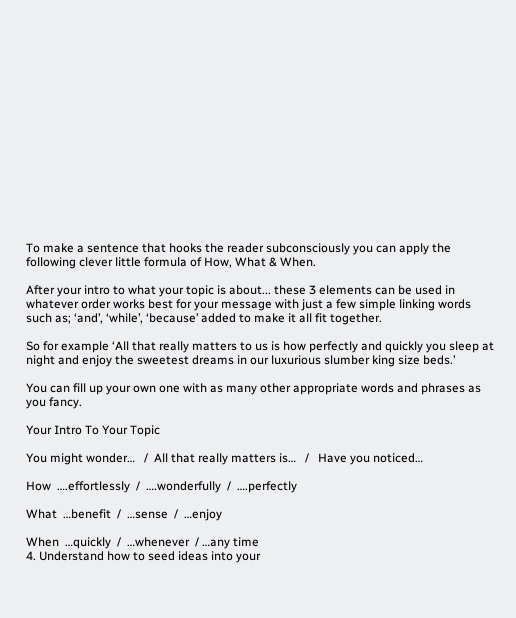To make a sentence that hooks the reader subconsciously you can apply the following clever little formula of How, What & When.

After your intro to what your topic is about... these 3 elements can be used in whatever order works best for your message with just a few simple linking words such as; ‘and’, ‘while’, ‘because’ added to make it all fit together.

So for example ‘All that really matters to us is how perfectly and quickly you sleep at night and enjoy the sweetest dreams in our luxurious slumber king size beds.’

You can fill up your own one with as many other appropriate words and phrases as you fancy.

Your Intro To Your Topic

You might wonder…   /  All that really matters is…   /   Have you noticed…

How  ….effortlessly  /  ….wonderfully  /  ….perfectly

What  …benefit  /  …sense  /  …enjoy

When  …quickly  /  …whenever  / …any time
4. Understand how to seed ideas into your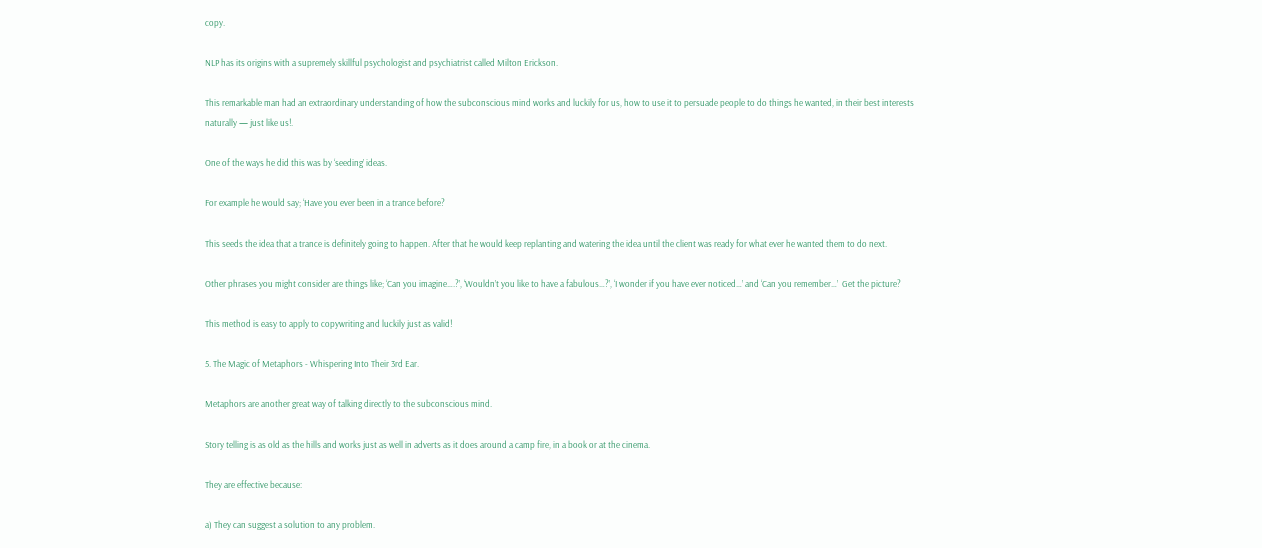copy.

NLP has its origins with a supremely skillful psychologist and psychiatrist called Milton Erickson.

This remarkable man had an extraordinary understanding of how the subconscious mind works and luckily for us, how to use it to persuade people to do things he wanted, in their best interests naturally — just like us!.

One of the ways he did this was by ‘seeding’ ideas.

For example he would say; ‘Have you ever been in a trance before?

This seeds the idea that a trance is definitely going to happen. After that he would keep replanting and watering the idea until the client was ready for what ever he wanted them to do next.

Other phrases you might consider are things like; ‘Can you imagine….?’, ‘Wouldn’t you like to have a fabulous…?’, ‘I wonder if you have ever noticed…’ and ‘Can you remember…’  Get the picture?

This method is easy to apply to copywriting and luckily just as valid!

5. The Magic of Metaphors - Whispering Into Their 3rd Ear.

Metaphors are another great way of talking directly to the subconscious mind.

Story telling is as old as the hills and works just as well in adverts as it does around a camp fire, in a book or at the cinema.

They are effective because:

a) They can suggest a solution to any problem.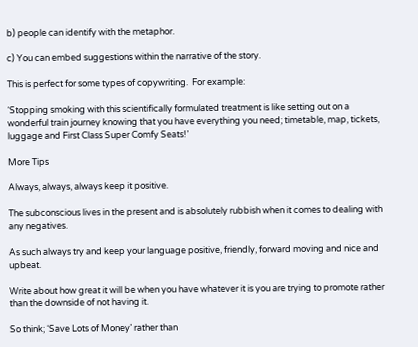b) people can identify with the metaphor.

c) You can embed suggestions within the narrative of the story.

This is perfect for some types of copywriting.  For example:

‘Stopping smoking with this scientifically formulated treatment is like setting out on a wonderful train journey knowing that you have everything you need; timetable, map, tickets, luggage and First Class Super Comfy Seats!’

More Tips

Always, always, always keep it positive.

The subconscious lives in the present and is absolutely rubbish when it comes to dealing with any negatives.

As such always try and keep your language positive, friendly, forward moving and nice and upbeat.

Write about how great it will be when you have whatever it is you are trying to promote rather than the downside of not having it.

So think; ‘Save Lots of Money’ rather than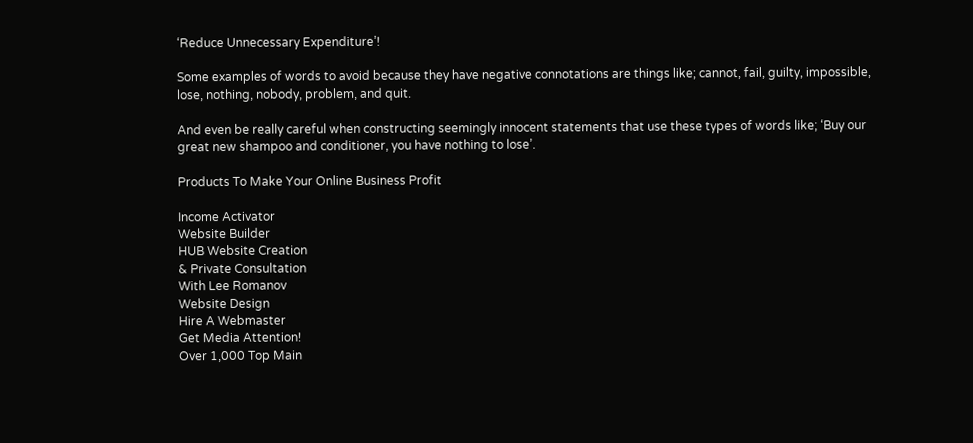‘Reduce Unnecessary Expenditure’!

Some examples of words to avoid because they have negative connotations are things like; cannot, fail, guilty, impossible, lose, nothing, nobody, problem, and quit.

And even be really careful when constructing seemingly innocent statements that use these types of words like; ‘Buy our great new shampoo and conditioner, you have nothing to lose’.

Products To Make Your Online Business Profit

Income Activator
Website Builder
HUB Website Creation
& Private Consultation
With Lee Romanov
Website Design
Hire A Webmaster
Get Media Attention!
Over 1,000 Top Main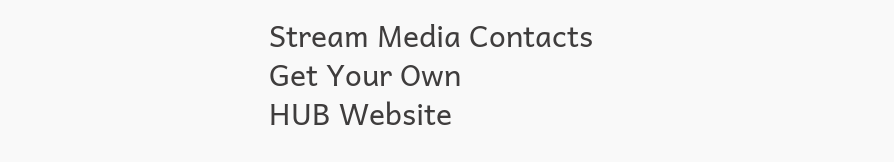Stream Media Contacts
Get Your Own
HUB Website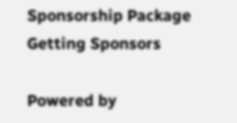Sponsorship Package
Getting Sponsors

Powered by